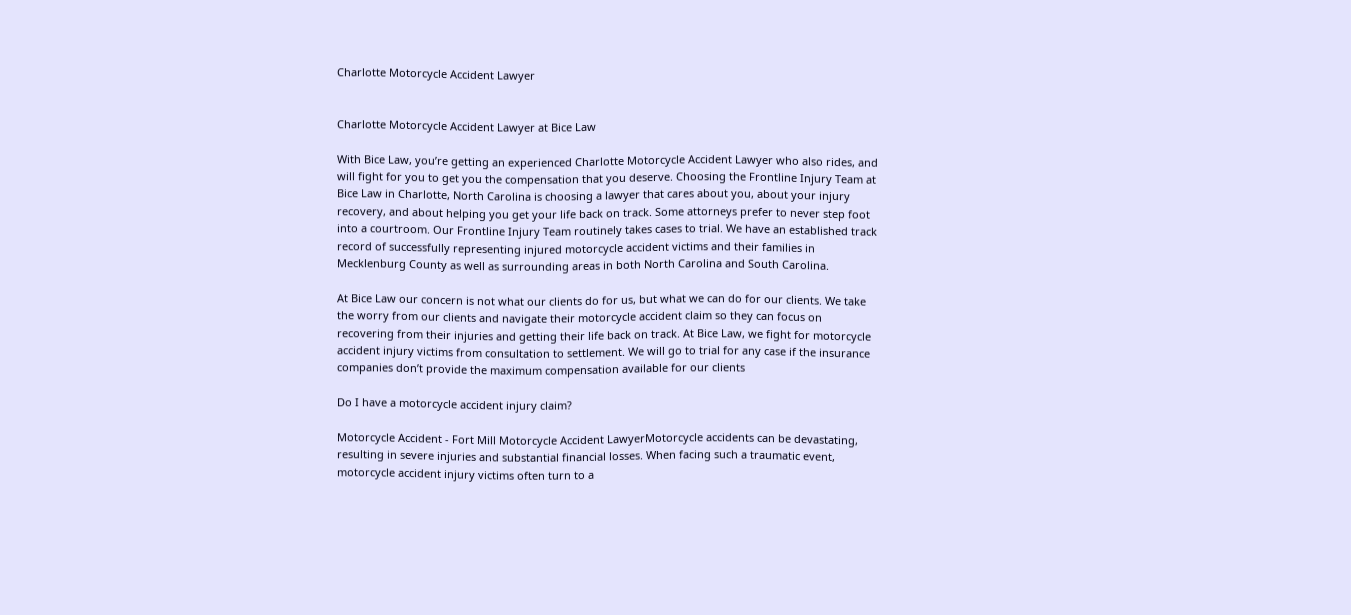Charlotte Motorcycle Accident Lawyer


Charlotte Motorcycle Accident Lawyer at Bice Law

With Bice Law, you’re getting an experienced Charlotte Motorcycle Accident Lawyer who also rides, and will fight for you to get you the compensation that you deserve. Choosing the Frontline Injury Team at Bice Law in Charlotte, North Carolina is choosing a lawyer that cares about you, about your injury recovery, and about helping you get your life back on track. Some attorneys prefer to never step foot into a courtroom. Our Frontline Injury Team routinely takes cases to trial. We have an established track record of successfully representing injured motorcycle accident victims and their families in Mecklenburg County as well as surrounding areas in both North Carolina and South Carolina.

At Bice Law our concern is not what our clients do for us, but what we can do for our clients. We take the worry from our clients and navigate their motorcycle accident claim so they can focus on recovering from their injuries and getting their life back on track. At Bice Law, we fight for motorcycle accident injury victims from consultation to settlement. We will go to trial for any case if the insurance companies don’t provide the maximum compensation available for our clients

Do I have a motorcycle accident injury claim?

Motorcycle Accident - Fort Mill Motorcycle Accident LawyerMotorcycle accidents can be devastating, resulting in severe injuries and substantial financial losses. When facing such a traumatic event, motorcycle accident injury victims often turn to a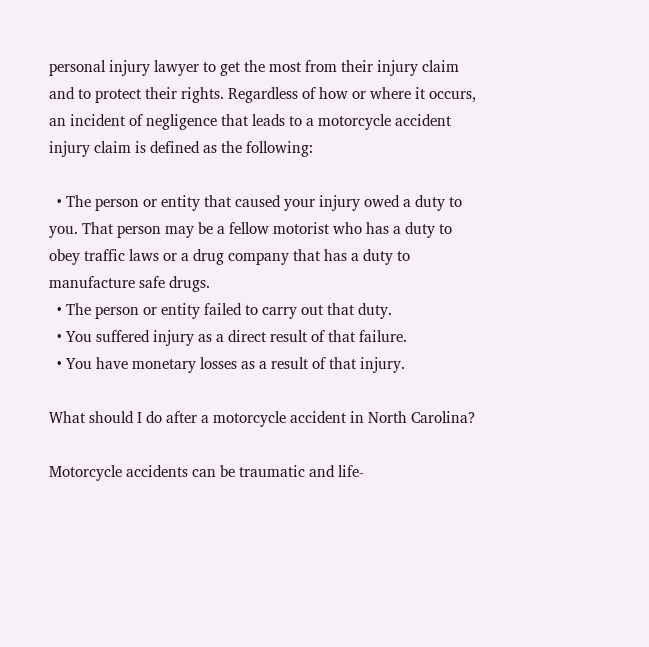personal injury lawyer to get the most from their injury claim and to protect their rights. Regardless of how or where it occurs, an incident of negligence that leads to a motorcycle accident injury claim is defined as the following:

  • The person or entity that caused your injury owed a duty to you. That person may be a fellow motorist who has a duty to obey traffic laws or a drug company that has a duty to manufacture safe drugs.
  • The person or entity failed to carry out that duty.
  • You suffered injury as a direct result of that failure.
  • You have monetary losses as a result of that injury.

What should I do after a motorcycle accident in North Carolina?

Motorcycle accidents can be traumatic and life-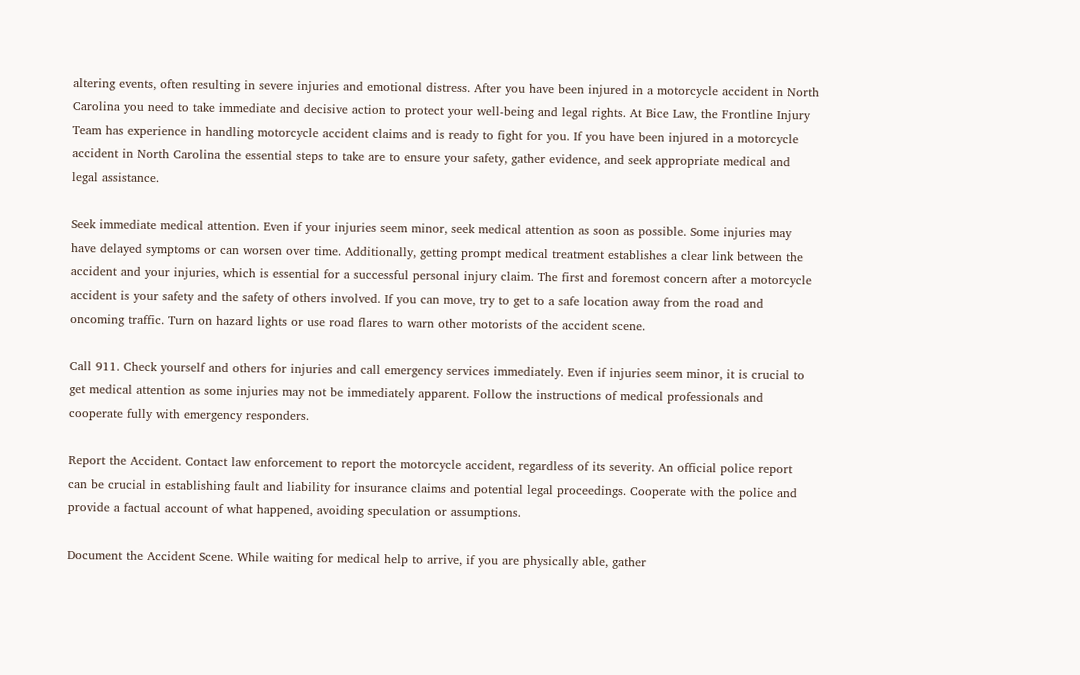altering events, often resulting in severe injuries and emotional distress. After you have been injured in a motorcycle accident in North Carolina you need to take immediate and decisive action to protect your well-being and legal rights. At Bice Law, the Frontline Injury Team has experience in handling motorcycle accident claims and is ready to fight for you. If you have been injured in a motorcycle accident in North Carolina the essential steps to take are to ensure your safety, gather evidence, and seek appropriate medical and legal assistance.

Seek immediate medical attention. Even if your injuries seem minor, seek medical attention as soon as possible. Some injuries may have delayed symptoms or can worsen over time. Additionally, getting prompt medical treatment establishes a clear link between the accident and your injuries, which is essential for a successful personal injury claim. The first and foremost concern after a motorcycle accident is your safety and the safety of others involved. If you can move, try to get to a safe location away from the road and oncoming traffic. Turn on hazard lights or use road flares to warn other motorists of the accident scene.

Call 911. Check yourself and others for injuries and call emergency services immediately. Even if injuries seem minor, it is crucial to get medical attention as some injuries may not be immediately apparent. Follow the instructions of medical professionals and cooperate fully with emergency responders.

Report the Accident. Contact law enforcement to report the motorcycle accident, regardless of its severity. An official police report can be crucial in establishing fault and liability for insurance claims and potential legal proceedings. Cooperate with the police and provide a factual account of what happened, avoiding speculation or assumptions.

Document the Accident Scene. While waiting for medical help to arrive, if you are physically able, gather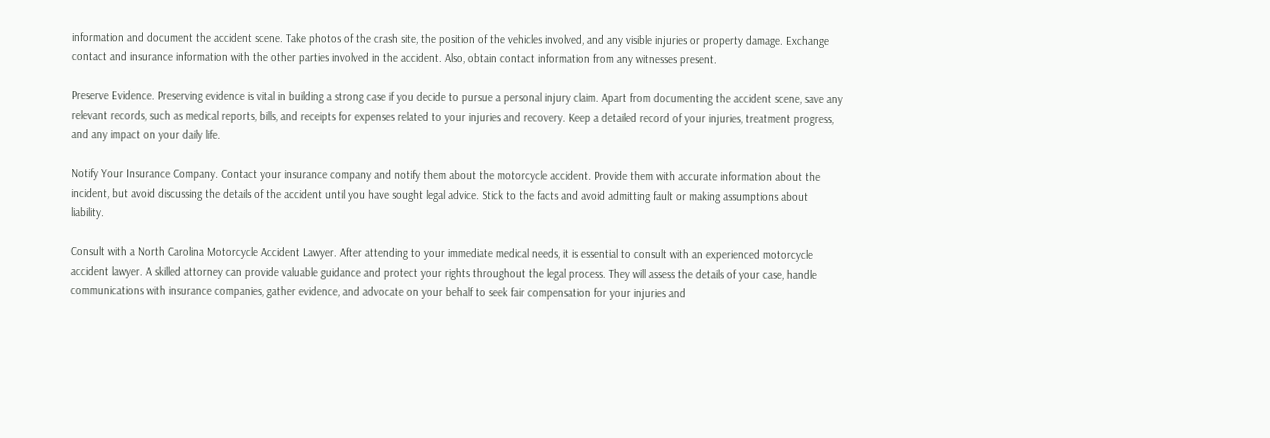information and document the accident scene. Take photos of the crash site, the position of the vehicles involved, and any visible injuries or property damage. Exchange contact and insurance information with the other parties involved in the accident. Also, obtain contact information from any witnesses present.

Preserve Evidence. Preserving evidence is vital in building a strong case if you decide to pursue a personal injury claim. Apart from documenting the accident scene, save any relevant records, such as medical reports, bills, and receipts for expenses related to your injuries and recovery. Keep a detailed record of your injuries, treatment progress, and any impact on your daily life.

Notify Your Insurance Company. Contact your insurance company and notify them about the motorcycle accident. Provide them with accurate information about the incident, but avoid discussing the details of the accident until you have sought legal advice. Stick to the facts and avoid admitting fault or making assumptions about liability.

Consult with a North Carolina Motorcycle Accident Lawyer. After attending to your immediate medical needs, it is essential to consult with an experienced motorcycle accident lawyer. A skilled attorney can provide valuable guidance and protect your rights throughout the legal process. They will assess the details of your case, handle communications with insurance companies, gather evidence, and advocate on your behalf to seek fair compensation for your injuries and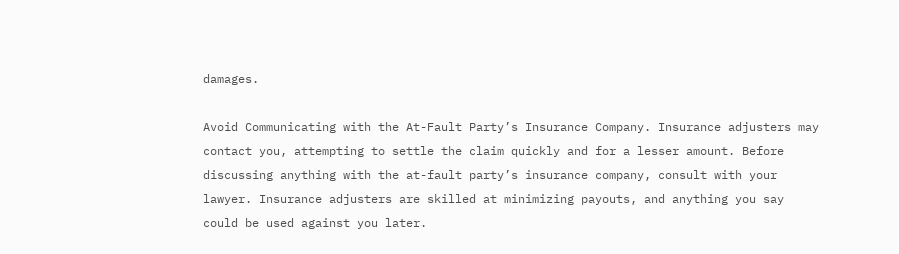damages.

Avoid Communicating with the At-Fault Party’s Insurance Company. Insurance adjusters may contact you, attempting to settle the claim quickly and for a lesser amount. Before discussing anything with the at-fault party’s insurance company, consult with your lawyer. Insurance adjusters are skilled at minimizing payouts, and anything you say could be used against you later.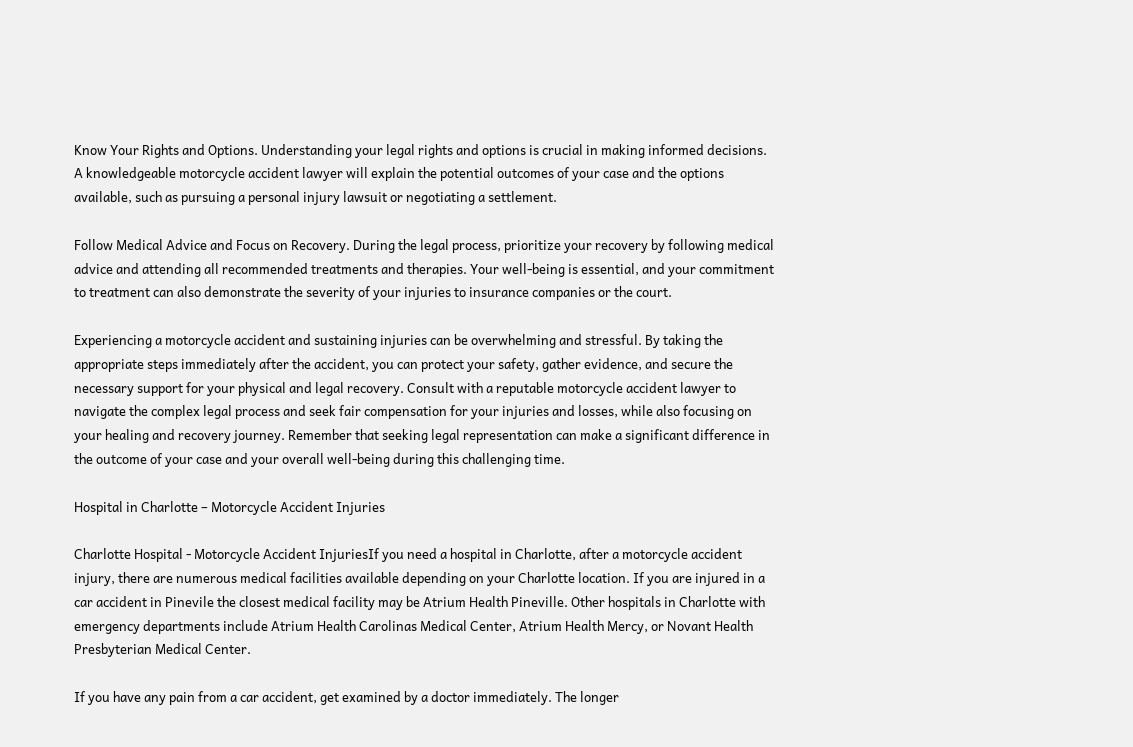Know Your Rights and Options. Understanding your legal rights and options is crucial in making informed decisions. A knowledgeable motorcycle accident lawyer will explain the potential outcomes of your case and the options available, such as pursuing a personal injury lawsuit or negotiating a settlement.

Follow Medical Advice and Focus on Recovery. During the legal process, prioritize your recovery by following medical advice and attending all recommended treatments and therapies. Your well-being is essential, and your commitment to treatment can also demonstrate the severity of your injuries to insurance companies or the court.

Experiencing a motorcycle accident and sustaining injuries can be overwhelming and stressful. By taking the appropriate steps immediately after the accident, you can protect your safety, gather evidence, and secure the necessary support for your physical and legal recovery. Consult with a reputable motorcycle accident lawyer to navigate the complex legal process and seek fair compensation for your injuries and losses, while also focusing on your healing and recovery journey. Remember that seeking legal representation can make a significant difference in the outcome of your case and your overall well-being during this challenging time.

Hospital in Charlotte – Motorcycle Accident Injuries

Charlotte Hospital - Motorcycle Accident InjuriesIf you need a hospital in Charlotte, after a motorcycle accident injury, there are numerous medical facilities available depending on your Charlotte location. If you are injured in a car accident in Pinevile the closest medical facility may be Atrium Health Pineville. Other hospitals in Charlotte with emergency departments include Atrium Health Carolinas Medical Center, Atrium Health Mercy, or Novant Health Presbyterian Medical Center.

If you have any pain from a car accident, get examined by a doctor immediately. The longer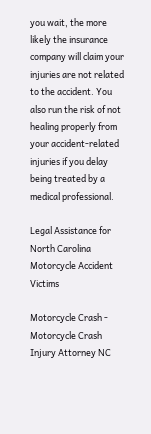you wait, the more likely the insurance company will claim your injuries are not related to the accident. You also run the risk of not healing properly from your accident-related injuries if you delay being treated by a medical professional.

Legal Assistance for North Carolina Motorcycle Accident Victims

Motorcycle Crash - Motorcycle Crash Injury Attorney NC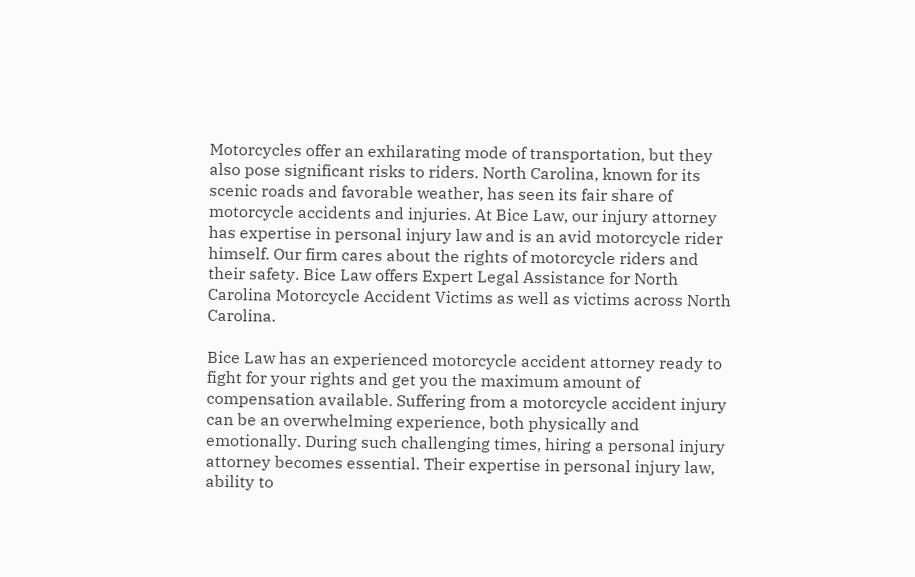Motorcycles offer an exhilarating mode of transportation, but they also pose significant risks to riders. North Carolina, known for its scenic roads and favorable weather, has seen its fair share of motorcycle accidents and injuries. At Bice Law, our injury attorney has expertise in personal injury law and is an avid motorcycle rider himself. Our firm cares about the rights of motorcycle riders and their safety. Bice Law offers Expert Legal Assistance for North Carolina Motorcycle Accident Victims as well as victims across North Carolina.

Bice Law has an experienced motorcycle accident attorney ready to fight for your rights and get you the maximum amount of compensation available. Suffering from a motorcycle accident injury can be an overwhelming experience, both physically and emotionally. During such challenging times, hiring a personal injury attorney becomes essential. Their expertise in personal injury law, ability to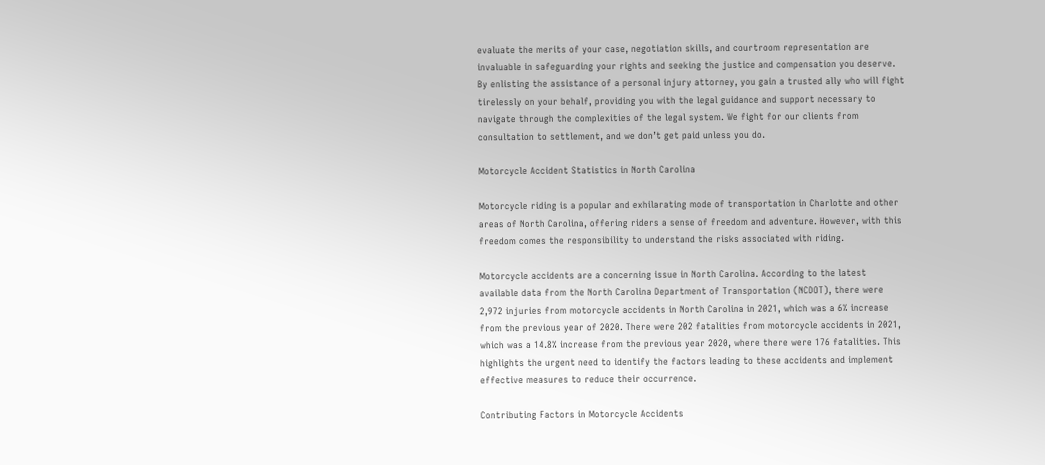evaluate the merits of your case, negotiation skills, and courtroom representation are invaluable in safeguarding your rights and seeking the justice and compensation you deserve. By enlisting the assistance of a personal injury attorney, you gain a trusted ally who will fight tirelessly on your behalf, providing you with the legal guidance and support necessary to navigate through the complexities of the legal system. We fight for our clients from consultation to settlement, and we don’t get paid unless you do.

Motorcycle Accident Statistics in North Carolina

Motorcycle riding is a popular and exhilarating mode of transportation in Charlotte and other areas of North Carolina, offering riders a sense of freedom and adventure. However, with this freedom comes the responsibility to understand the risks associated with riding.

Motorcycle accidents are a concerning issue in North Carolina. According to the latest available data from the North Carolina Department of Transportation (NCDOT), there were 2,972 injuries from motorcycle accidents in North Carolina in 2021, which was a 6% increase from the previous year of 2020. There were 202 fatalities from motorcycle accidents in 2021, which was a 14.8% increase from the previous year 2020, where there were 176 fatalities. This highlights the urgent need to identify the factors leading to these accidents and implement effective measures to reduce their occurrence.

Contributing Factors in Motorcycle Accidents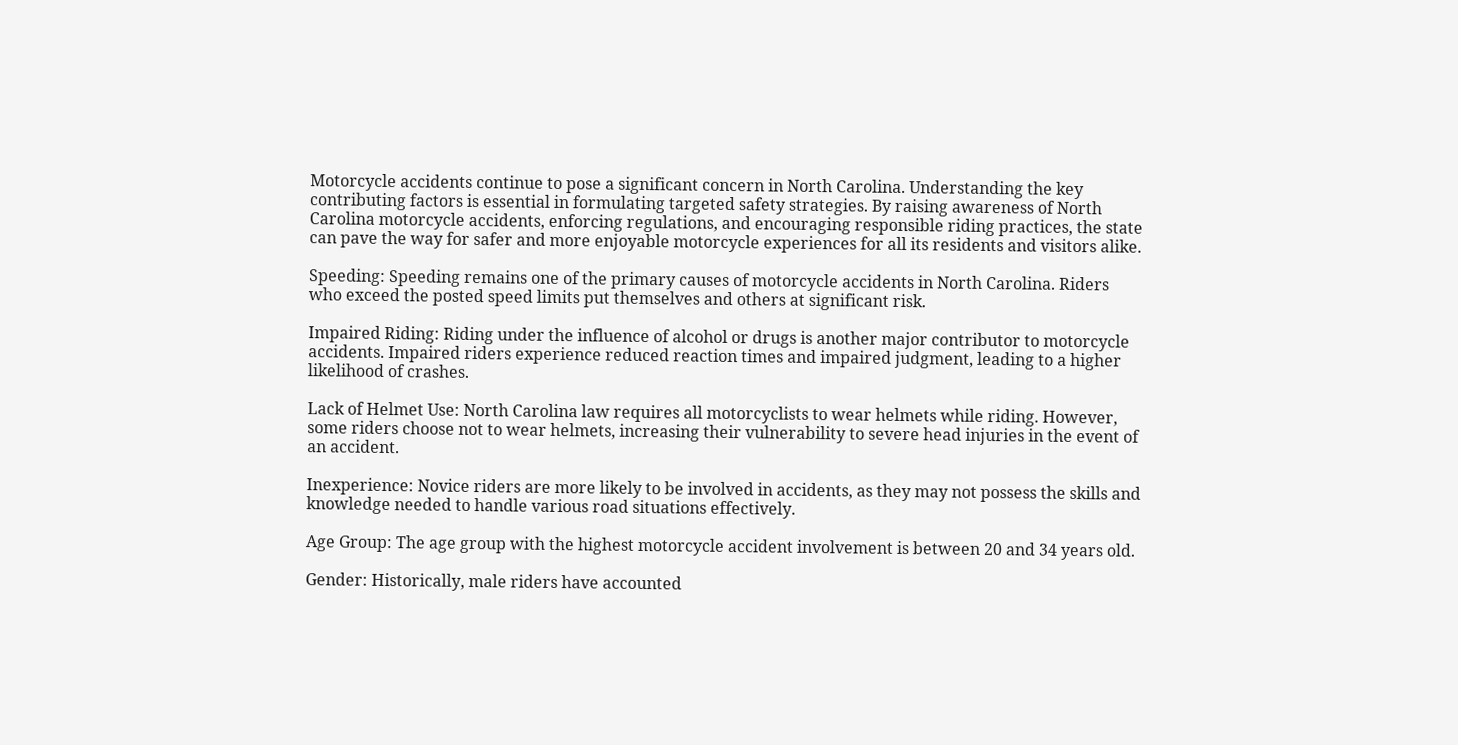Motorcycle accidents continue to pose a significant concern in North Carolina. Understanding the key contributing factors is essential in formulating targeted safety strategies. By raising awareness of North Carolina motorcycle accidents, enforcing regulations, and encouraging responsible riding practices, the state can pave the way for safer and more enjoyable motorcycle experiences for all its residents and visitors alike.

Speeding: Speeding remains one of the primary causes of motorcycle accidents in North Carolina. Riders who exceed the posted speed limits put themselves and others at significant risk.

Impaired Riding: Riding under the influence of alcohol or drugs is another major contributor to motorcycle accidents. Impaired riders experience reduced reaction times and impaired judgment, leading to a higher likelihood of crashes.

Lack of Helmet Use: North Carolina law requires all motorcyclists to wear helmets while riding. However, some riders choose not to wear helmets, increasing their vulnerability to severe head injuries in the event of an accident.

Inexperience: Novice riders are more likely to be involved in accidents, as they may not possess the skills and knowledge needed to handle various road situations effectively.

Age Group: The age group with the highest motorcycle accident involvement is between 20 and 34 years old.

Gender: Historically, male riders have accounted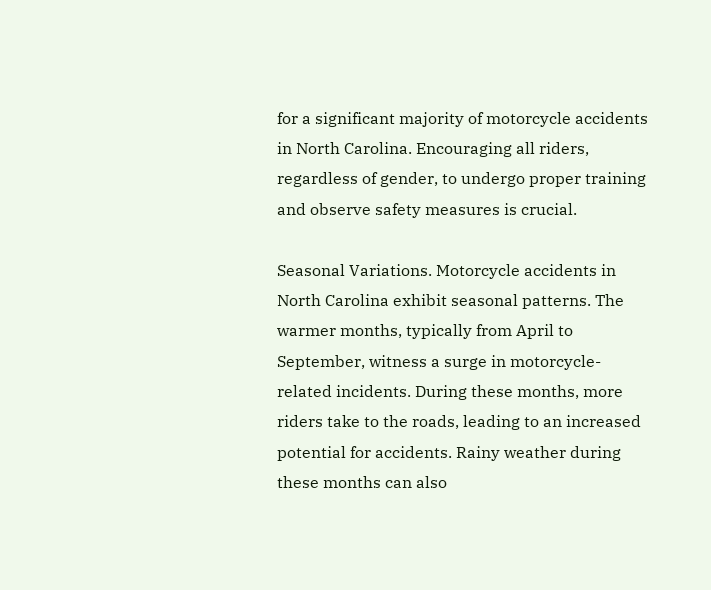for a significant majority of motorcycle accidents in North Carolina. Encouraging all riders, regardless of gender, to undergo proper training and observe safety measures is crucial.

Seasonal Variations. Motorcycle accidents in North Carolina exhibit seasonal patterns. The warmer months, typically from April to September, witness a surge in motorcycle-related incidents. During these months, more riders take to the roads, leading to an increased potential for accidents. Rainy weather during these months can also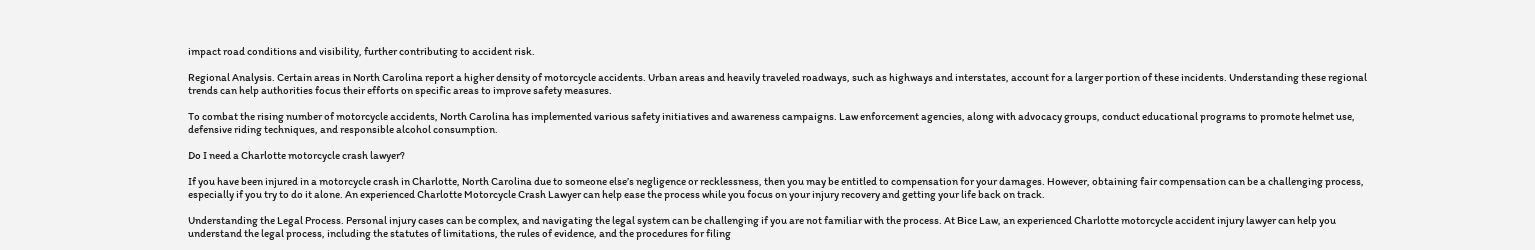impact road conditions and visibility, further contributing to accident risk.

Regional Analysis. Certain areas in North Carolina report a higher density of motorcycle accidents. Urban areas and heavily traveled roadways, such as highways and interstates, account for a larger portion of these incidents. Understanding these regional trends can help authorities focus their efforts on specific areas to improve safety measures.

To combat the rising number of motorcycle accidents, North Carolina has implemented various safety initiatives and awareness campaigns. Law enforcement agencies, along with advocacy groups, conduct educational programs to promote helmet use, defensive riding techniques, and responsible alcohol consumption.

Do I need a Charlotte motorcycle crash lawyer?

If you have been injured in a motorcycle crash in Charlotte, North Carolina due to someone else’s negligence or recklessness, then you may be entitled to compensation for your damages. However, obtaining fair compensation can be a challenging process, especially if you try to do it alone. An experienced Charlotte Motorcycle Crash Lawyer can help ease the process while you focus on your injury recovery and getting your life back on track.

Understanding the Legal Process. Personal injury cases can be complex, and navigating the legal system can be challenging if you are not familiar with the process. At Bice Law, an experienced Charlotte motorcycle accident injury lawyer can help you understand the legal process, including the statutes of limitations, the rules of evidence, and the procedures for filing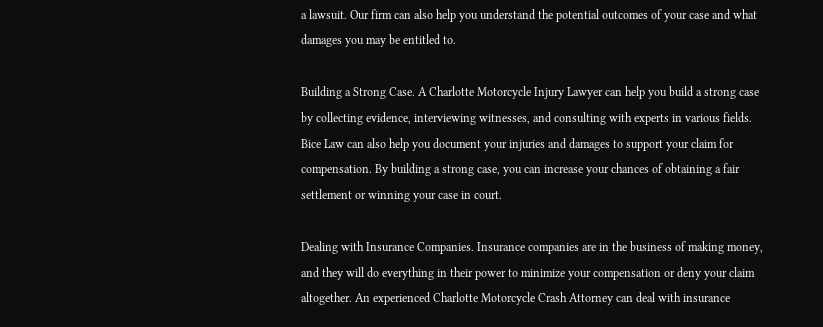a lawsuit. Our firm can also help you understand the potential outcomes of your case and what damages you may be entitled to.

Building a Strong Case. A Charlotte Motorcycle Injury Lawyer can help you build a strong case by collecting evidence, interviewing witnesses, and consulting with experts in various fields. Bice Law can also help you document your injuries and damages to support your claim for compensation. By building a strong case, you can increase your chances of obtaining a fair settlement or winning your case in court.

Dealing with Insurance Companies. Insurance companies are in the business of making money, and they will do everything in their power to minimize your compensation or deny your claim altogether. An experienced Charlotte Motorcycle Crash Attorney can deal with insurance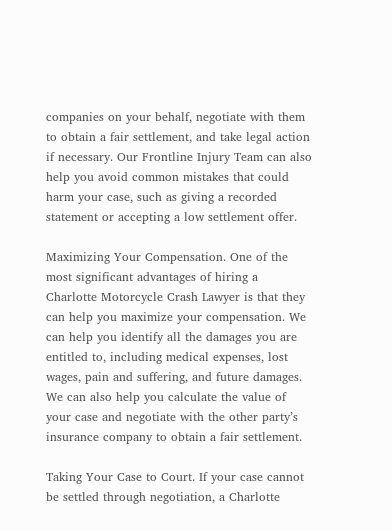companies on your behalf, negotiate with them to obtain a fair settlement, and take legal action if necessary. Our Frontline Injury Team can also help you avoid common mistakes that could harm your case, such as giving a recorded statement or accepting a low settlement offer.

Maximizing Your Compensation. One of the most significant advantages of hiring a Charlotte Motorcycle Crash Lawyer is that they can help you maximize your compensation. We can help you identify all the damages you are entitled to, including medical expenses, lost wages, pain and suffering, and future damages. We can also help you calculate the value of your case and negotiate with the other party’s insurance company to obtain a fair settlement.

Taking Your Case to Court. If your case cannot be settled through negotiation, a Charlotte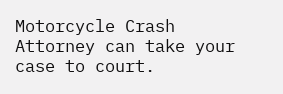Motorcycle Crash Attorney can take your case to court.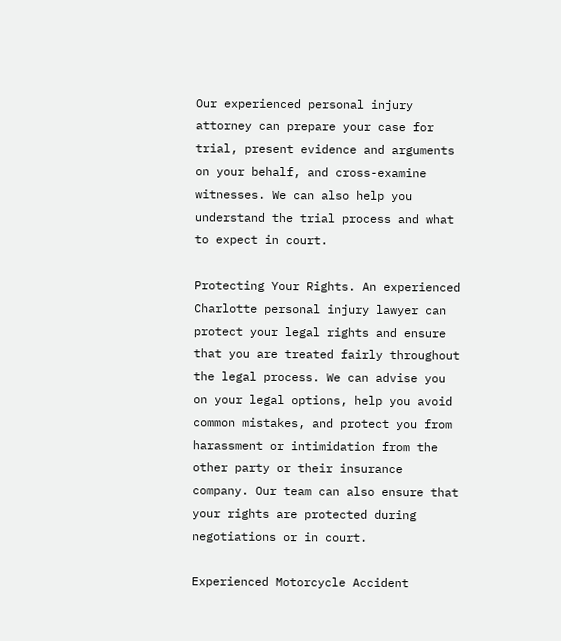Our experienced personal injury attorney can prepare your case for trial, present evidence and arguments on your behalf, and cross-examine witnesses. We can also help you understand the trial process and what to expect in court.

Protecting Your Rights. An experienced Charlotte personal injury lawyer can protect your legal rights and ensure that you are treated fairly throughout the legal process. We can advise you on your legal options, help you avoid common mistakes, and protect you from harassment or intimidation from the other party or their insurance company. Our team can also ensure that your rights are protected during negotiations or in court.

Experienced Motorcycle Accident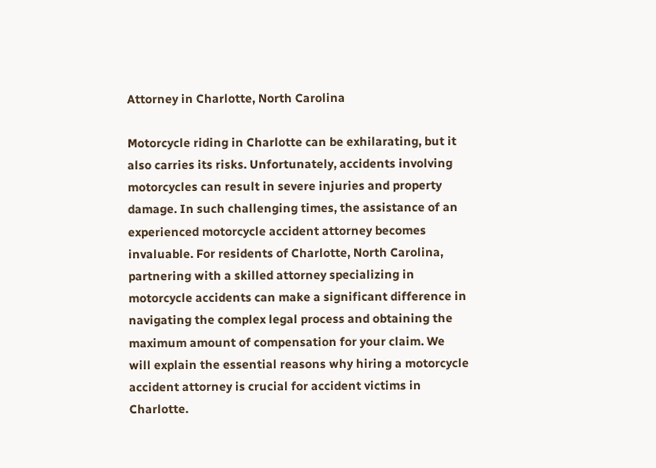Attorney in Charlotte, North Carolina

Motorcycle riding in Charlotte can be exhilarating, but it also carries its risks. Unfortunately, accidents involving motorcycles can result in severe injuries and property damage. In such challenging times, the assistance of an experienced motorcycle accident attorney becomes invaluable. For residents of Charlotte, North Carolina, partnering with a skilled attorney specializing in motorcycle accidents can make a significant difference in navigating the complex legal process and obtaining the maximum amount of compensation for your claim. We will explain the essential reasons why hiring a motorcycle accident attorney is crucial for accident victims in Charlotte.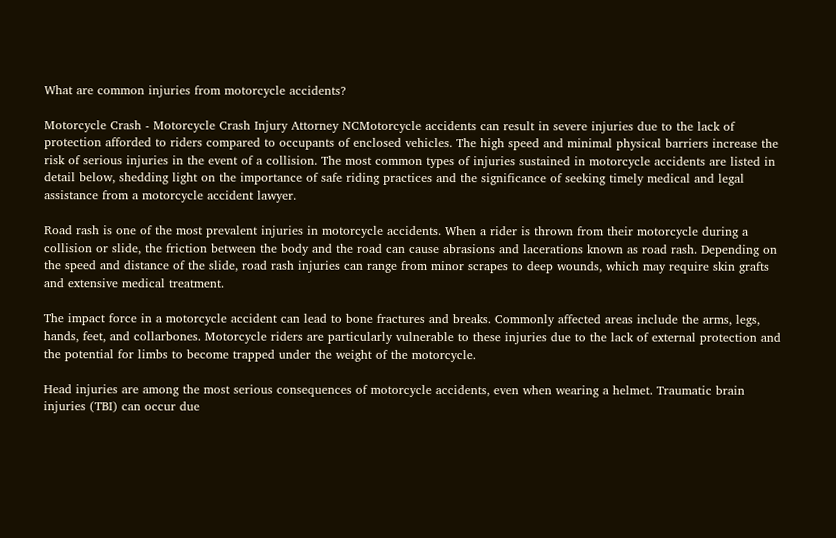What are common injuries from motorcycle accidents?

Motorcycle Crash - Motorcycle Crash Injury Attorney NCMotorcycle accidents can result in severe injuries due to the lack of protection afforded to riders compared to occupants of enclosed vehicles. The high speed and minimal physical barriers increase the risk of serious injuries in the event of a collision. The most common types of injuries sustained in motorcycle accidents are listed in detail below, shedding light on the importance of safe riding practices and the significance of seeking timely medical and legal assistance from a motorcycle accident lawyer.

Road rash is one of the most prevalent injuries in motorcycle accidents. When a rider is thrown from their motorcycle during a collision or slide, the friction between the body and the road can cause abrasions and lacerations known as road rash. Depending on the speed and distance of the slide, road rash injuries can range from minor scrapes to deep wounds, which may require skin grafts and extensive medical treatment.

The impact force in a motorcycle accident can lead to bone fractures and breaks. Commonly affected areas include the arms, legs, hands, feet, and collarbones. Motorcycle riders are particularly vulnerable to these injuries due to the lack of external protection and the potential for limbs to become trapped under the weight of the motorcycle.

Head injuries are among the most serious consequences of motorcycle accidents, even when wearing a helmet. Traumatic brain injuries (TBI) can occur due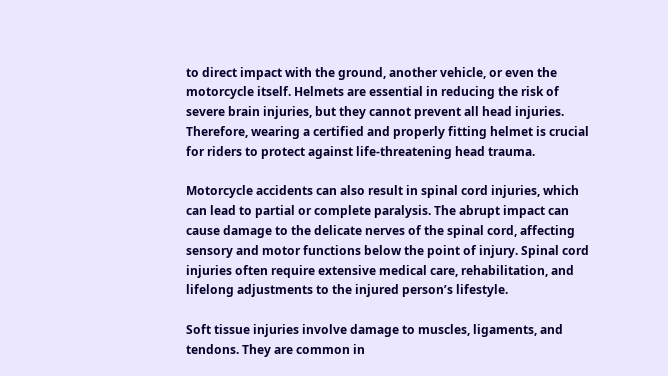to direct impact with the ground, another vehicle, or even the motorcycle itself. Helmets are essential in reducing the risk of severe brain injuries, but they cannot prevent all head injuries. Therefore, wearing a certified and properly fitting helmet is crucial for riders to protect against life-threatening head trauma.

Motorcycle accidents can also result in spinal cord injuries, which can lead to partial or complete paralysis. The abrupt impact can cause damage to the delicate nerves of the spinal cord, affecting sensory and motor functions below the point of injury. Spinal cord injuries often require extensive medical care, rehabilitation, and lifelong adjustments to the injured person’s lifestyle.

Soft tissue injuries involve damage to muscles, ligaments, and tendons. They are common in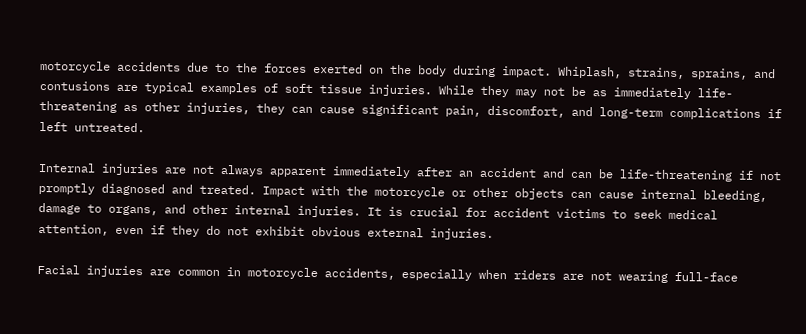motorcycle accidents due to the forces exerted on the body during impact. Whiplash, strains, sprains, and contusions are typical examples of soft tissue injuries. While they may not be as immediately life-threatening as other injuries, they can cause significant pain, discomfort, and long-term complications if left untreated.

Internal injuries are not always apparent immediately after an accident and can be life-threatening if not promptly diagnosed and treated. Impact with the motorcycle or other objects can cause internal bleeding, damage to organs, and other internal injuries. It is crucial for accident victims to seek medical attention, even if they do not exhibit obvious external injuries.

Facial injuries are common in motorcycle accidents, especially when riders are not wearing full-face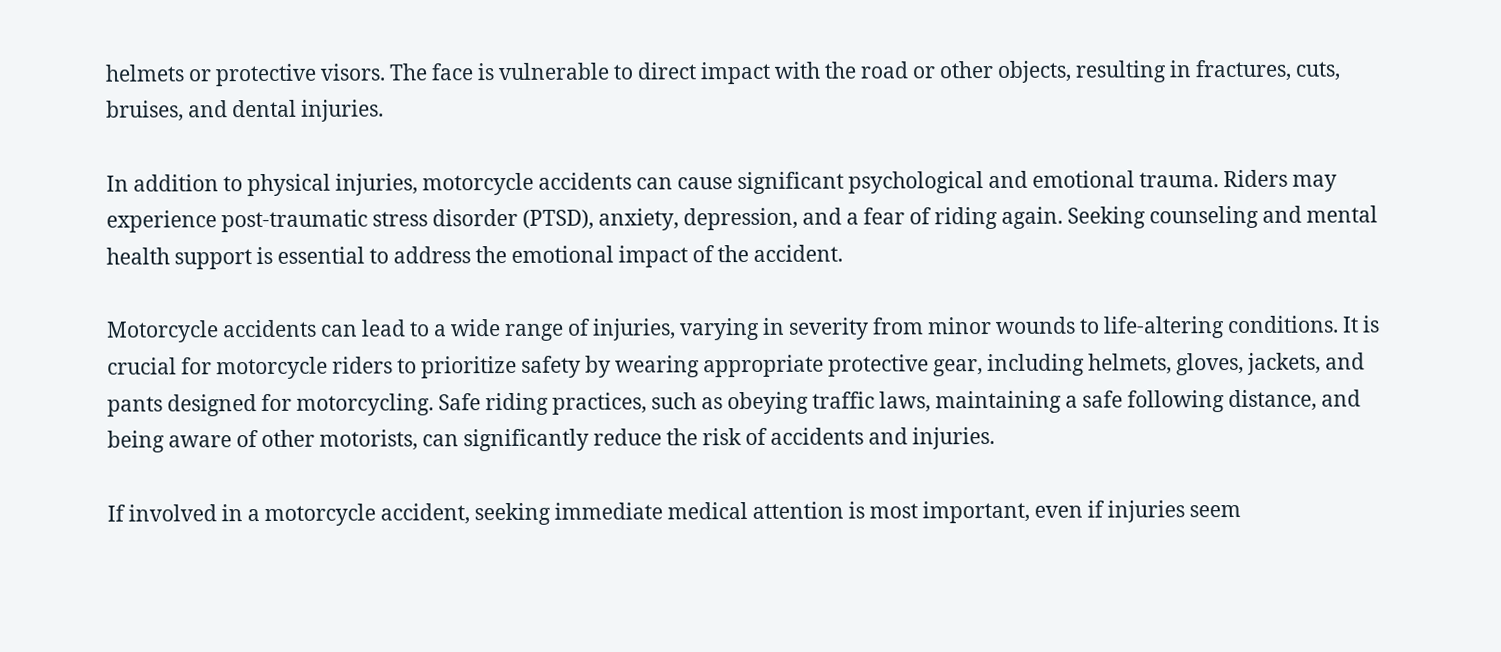helmets or protective visors. The face is vulnerable to direct impact with the road or other objects, resulting in fractures, cuts, bruises, and dental injuries.

In addition to physical injuries, motorcycle accidents can cause significant psychological and emotional trauma. Riders may experience post-traumatic stress disorder (PTSD), anxiety, depression, and a fear of riding again. Seeking counseling and mental health support is essential to address the emotional impact of the accident.

Motorcycle accidents can lead to a wide range of injuries, varying in severity from minor wounds to life-altering conditions. It is crucial for motorcycle riders to prioritize safety by wearing appropriate protective gear, including helmets, gloves, jackets, and pants designed for motorcycling. Safe riding practices, such as obeying traffic laws, maintaining a safe following distance, and being aware of other motorists, can significantly reduce the risk of accidents and injuries.

If involved in a motorcycle accident, seeking immediate medical attention is most important, even if injuries seem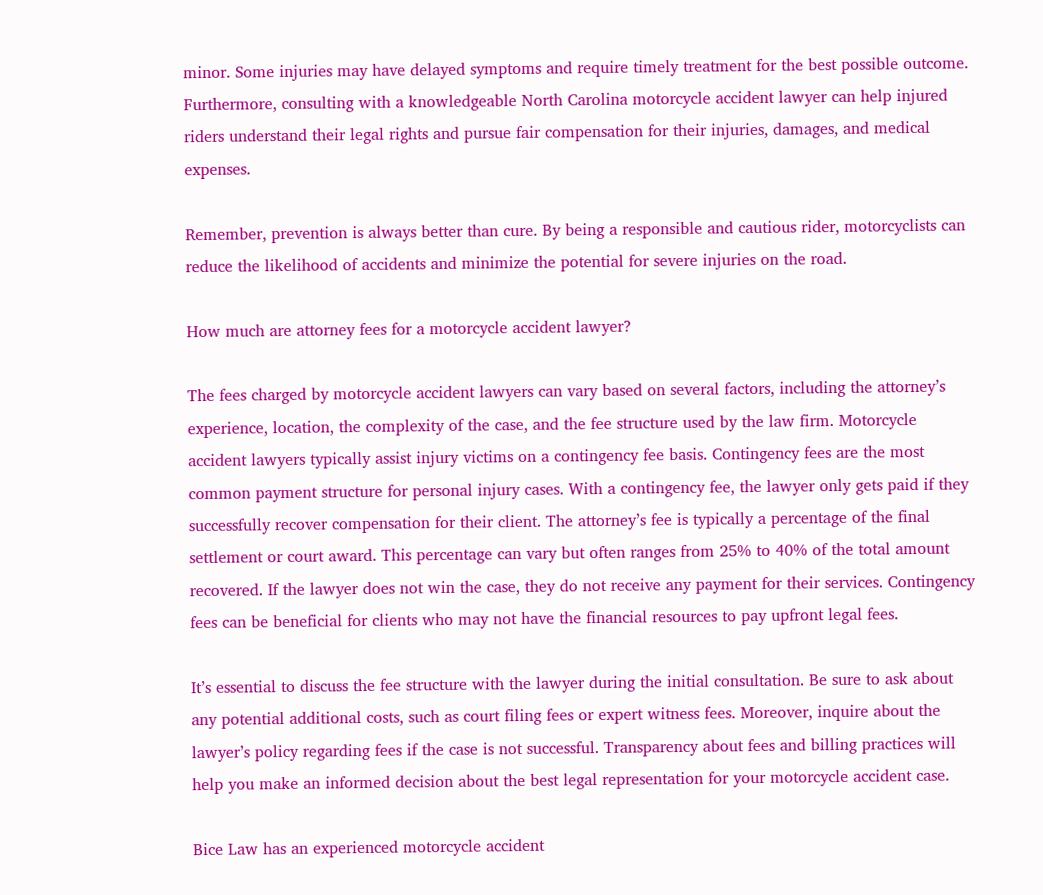minor. Some injuries may have delayed symptoms and require timely treatment for the best possible outcome. Furthermore, consulting with a knowledgeable North Carolina motorcycle accident lawyer can help injured riders understand their legal rights and pursue fair compensation for their injuries, damages, and medical expenses.

Remember, prevention is always better than cure. By being a responsible and cautious rider, motorcyclists can reduce the likelihood of accidents and minimize the potential for severe injuries on the road.

How much are attorney fees for a motorcycle accident lawyer?

The fees charged by motorcycle accident lawyers can vary based on several factors, including the attorney’s experience, location, the complexity of the case, and the fee structure used by the law firm. Motorcycle accident lawyers typically assist injury victims on a contingency fee basis. Contingency fees are the most common payment structure for personal injury cases. With a contingency fee, the lawyer only gets paid if they successfully recover compensation for their client. The attorney’s fee is typically a percentage of the final settlement or court award. This percentage can vary but often ranges from 25% to 40% of the total amount recovered. If the lawyer does not win the case, they do not receive any payment for their services. Contingency fees can be beneficial for clients who may not have the financial resources to pay upfront legal fees.

It’s essential to discuss the fee structure with the lawyer during the initial consultation. Be sure to ask about any potential additional costs, such as court filing fees or expert witness fees. Moreover, inquire about the lawyer’s policy regarding fees if the case is not successful. Transparency about fees and billing practices will help you make an informed decision about the best legal representation for your motorcycle accident case.

Bice Law has an experienced motorcycle accident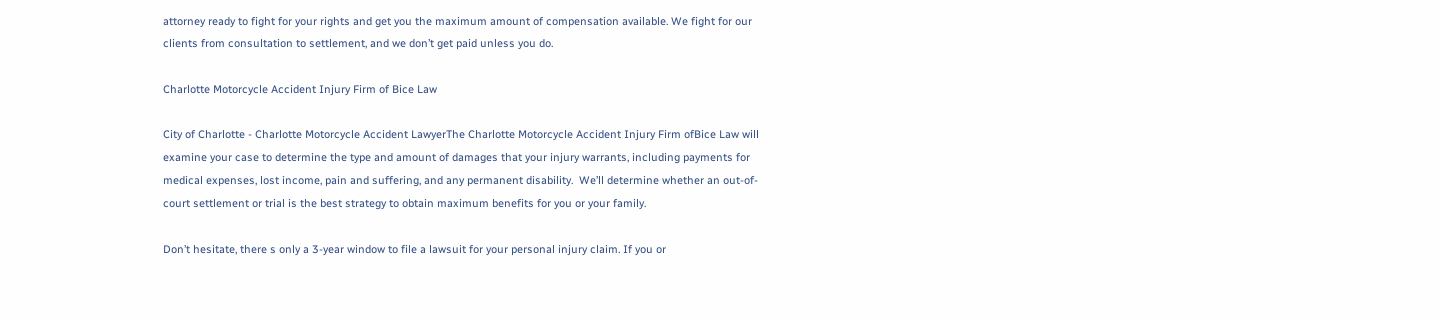attorney ready to fight for your rights and get you the maximum amount of compensation available. We fight for our clients from consultation to settlement, and we don’t get paid unless you do.

Charlotte Motorcycle Accident Injury Firm of Bice Law

City of Charlotte - Charlotte Motorcycle Accident LawyerThe Charlotte Motorcycle Accident Injury Firm ofBice Law will examine your case to determine the type and amount of damages that your injury warrants, including payments for medical expenses, lost income, pain and suffering, and any permanent disability.  We’ll determine whether an out-of-court settlement or trial is the best strategy to obtain maximum benefits for you or your family.

Don’t hesitate, there s only a 3-year window to file a lawsuit for your personal injury claim. If you or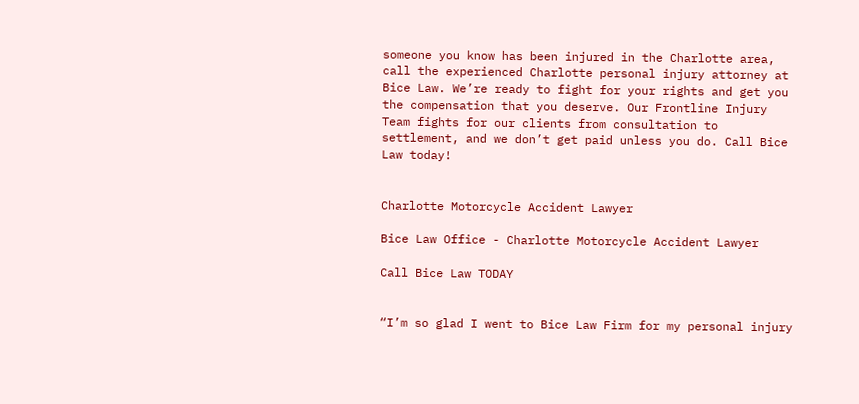someone you know has been injured in the Charlotte area, call the experienced Charlotte personal injury attorney at Bice Law. We’re ready to fight for your rights and get you the compensation that you deserve. Our Frontline Injury Team fights for our clients from consultation to settlement, and we don’t get paid unless you do. Call Bice Law today!


Charlotte Motorcycle Accident Lawyer

Bice Law Office - Charlotte Motorcycle Accident Lawyer

Call Bice Law TODAY


“I’m so glad I went to Bice Law Firm for my personal injury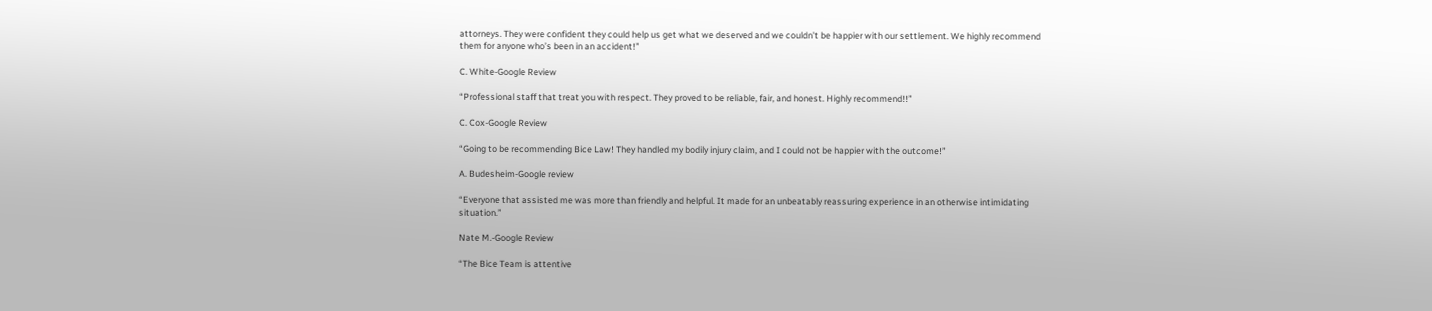attorneys. They were confident they could help us get what we deserved and we couldn’t be happier with our settlement. We highly recommend them for anyone who’s been in an accident!”

C. White-Google Review

“Professional staff that treat you with respect. They proved to be reliable, fair, and honest. Highly recommend!!”

C. Cox-Google Review

“Going to be recommending Bice Law! They handled my bodily injury claim, and I could not be happier with the outcome!”

A. Budesheim-Google review

“Everyone that assisted me was more than friendly and helpful. It made for an unbeatably reassuring experience in an otherwise intimidating situation.”

Nate M.-Google Review

“The Bice Team is attentive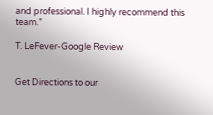and professional. I highly recommend this team.”

T. LeFever-Google Review


Get Directions to our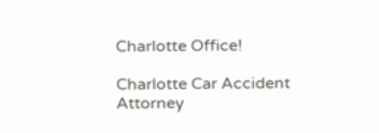Charlotte Office!

Charlotte Car Accident Attorney